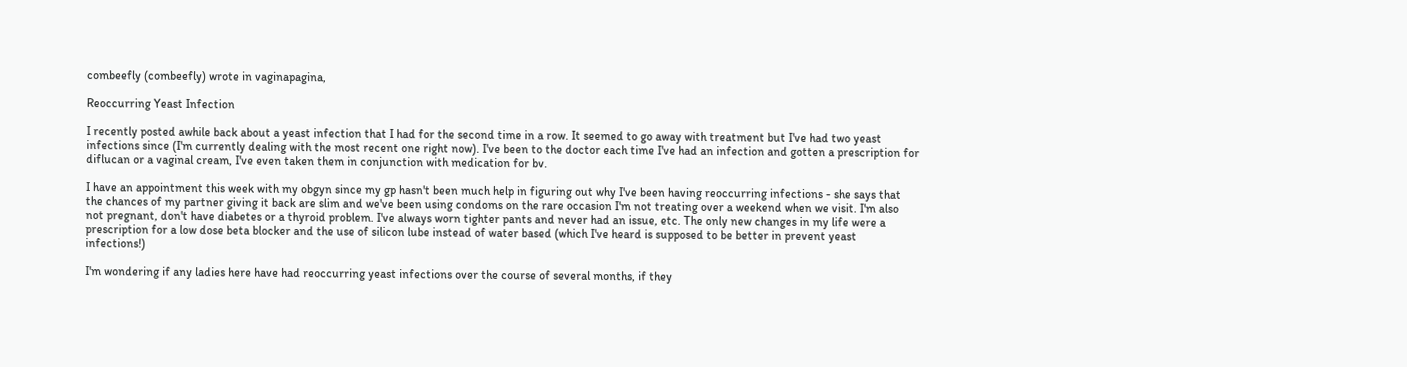combeefly (combeefly) wrote in vaginapagina,

Reoccurring Yeast Infection

I recently posted awhile back about a yeast infection that I had for the second time in a row. It seemed to go away with treatment but I've had two yeast infections since (I'm currently dealing with the most recent one right now). I've been to the doctor each time I've had an infection and gotten a prescription for diflucan or a vaginal cream, I've even taken them in conjunction with medication for bv.

I have an appointment this week with my obgyn since my gp hasn't been much help in figuring out why I've been having reoccurring infections - she says that the chances of my partner giving it back are slim and we've been using condoms on the rare occasion I'm not treating over a weekend when we visit. I'm also not pregnant, don't have diabetes or a thyroid problem. I've always worn tighter pants and never had an issue, etc. The only new changes in my life were a prescription for a low dose beta blocker and the use of silicon lube instead of water based (which I've heard is supposed to be better in prevent yeast infections!)

I'm wondering if any ladies here have had reoccurring yeast infections over the course of several months, if they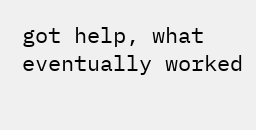got help, what eventually worked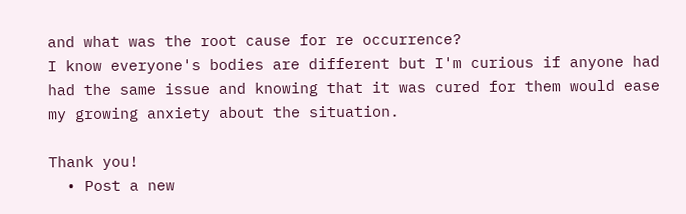and what was the root cause for re occurrence?
I know everyone's bodies are different but I'm curious if anyone had had the same issue and knowing that it was cured for them would ease my growing anxiety about the situation.

Thank you!
  • Post a new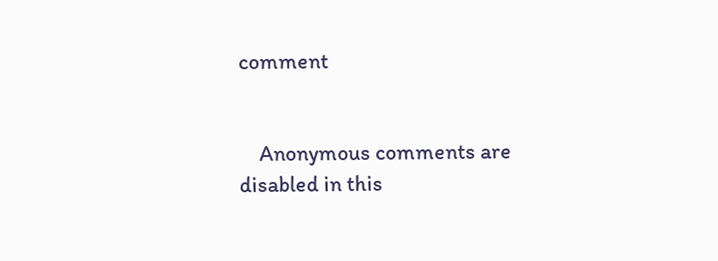comment


    Anonymous comments are disabled in this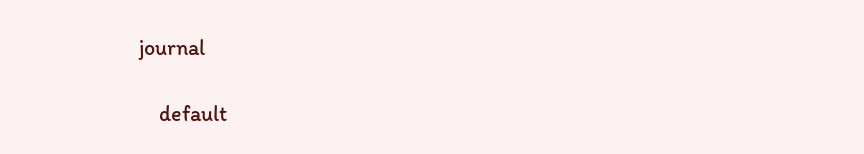journal

    default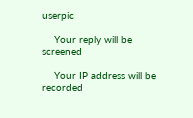userpic

    Your reply will be screened

    Your IP address will be recorded